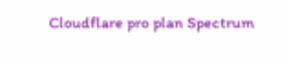Cloudflare pro plan Spectrum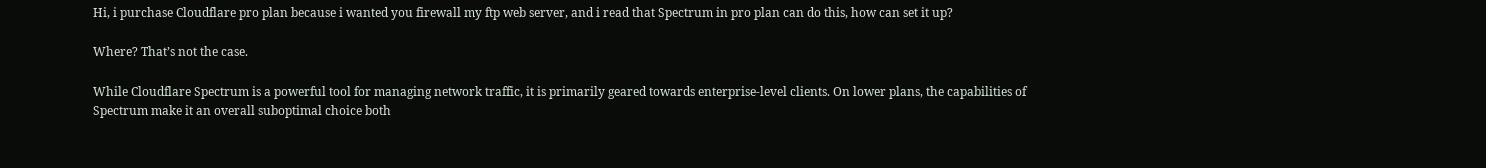Hi, i purchase Cloudflare pro plan because i wanted you firewall my ftp web server, and i read that Spectrum in pro plan can do this, how can set it up?

Where? That’s not the case.

While Cloudflare Spectrum is a powerful tool for managing network traffic, it is primarily geared towards enterprise-level clients. On lower plans, the capabilities of Spectrum make it an overall suboptimal choice both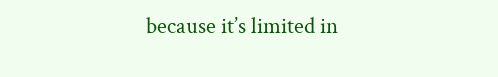because it’s limited in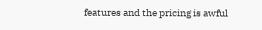features and the pricing is awful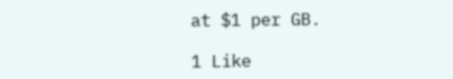at $1 per GB.

1 Like